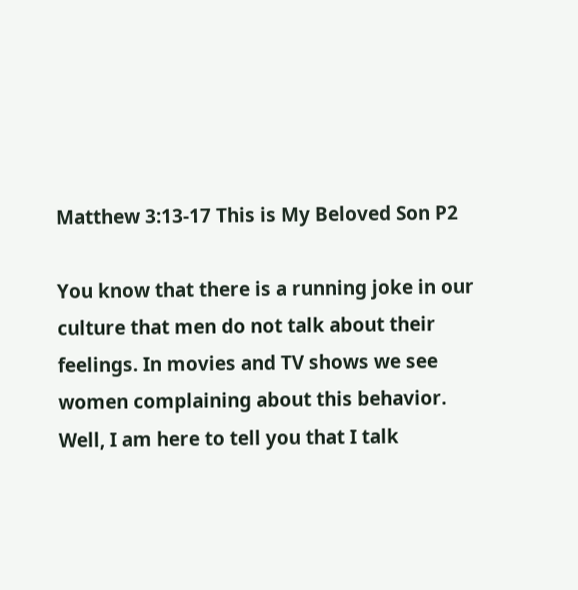Matthew 3:13-17 This is My Beloved Son P2

You know that there is a running joke in our culture that men do not talk about their feelings. In movies and TV shows we see women complaining about this behavior. Well, I am here to tell you that I talk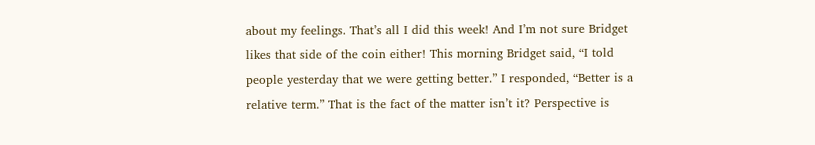about my feelings. That’s all I did this week! And I’m not sure Bridget likes that side of the coin either! This morning Bridget said, “I told people yesterday that we were getting better.” I responded, “Better is a relative term.” That is the fact of the matter isn’t it? Perspective is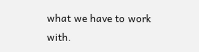what we have to work with.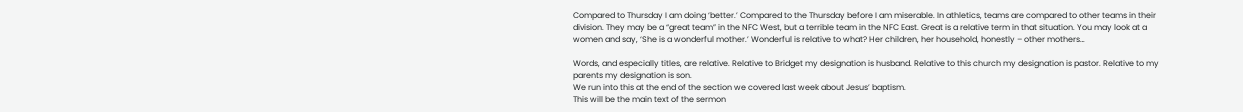Compared to Thursday I am doing ‘better.’ Compared to the Thursday before I am miserable. In athletics, teams are compared to other teams in their division. They may be a “great team” in the NFC West, but a terrible team in the NFC East. Great is a relative term in that situation. You may look at a women and say, ‘She is a wonderful mother.’ Wonderful is relative to what? Her children, her household, honestly – other mothers…

Words, and especially titles, are relative. Relative to Bridget my designation is husband. Relative to this church my designation is pastor. Relative to my parents my designation is son.
We run into this at the end of the section we covered last week about Jesus’ baptism.
This will be the main text of the sermon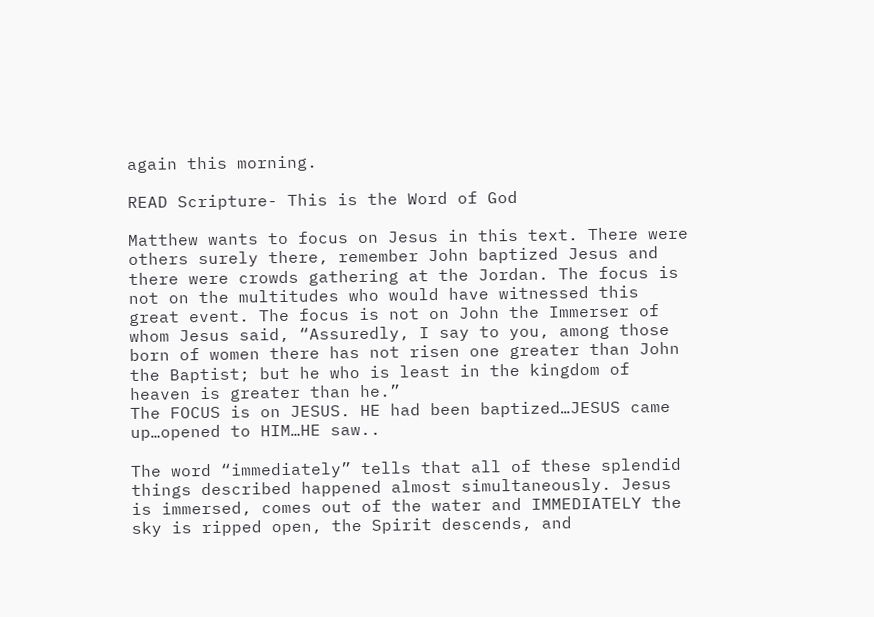again this morning.

READ Scripture- This is the Word of God

Matthew wants to focus on Jesus in this text. There were others surely there, remember John baptized Jesus and there were crowds gathering at the Jordan. The focus is not on the multitudes who would have witnessed this great event. The focus is not on John the Immerser of whom Jesus said, “Assuredly, I say to you, among those born of women there has not risen one greater than John the Baptist; but he who is least in the kingdom of heaven is greater than he.”
The FOCUS is on JESUS. HE had been baptized…JESUS came up…opened to HIM…HE saw..

The word “immediately” tells that all of these splendid things described happened almost simultaneously. Jesus is immersed, comes out of the water and IMMEDIATELY the sky is ripped open, the Spirit descends, and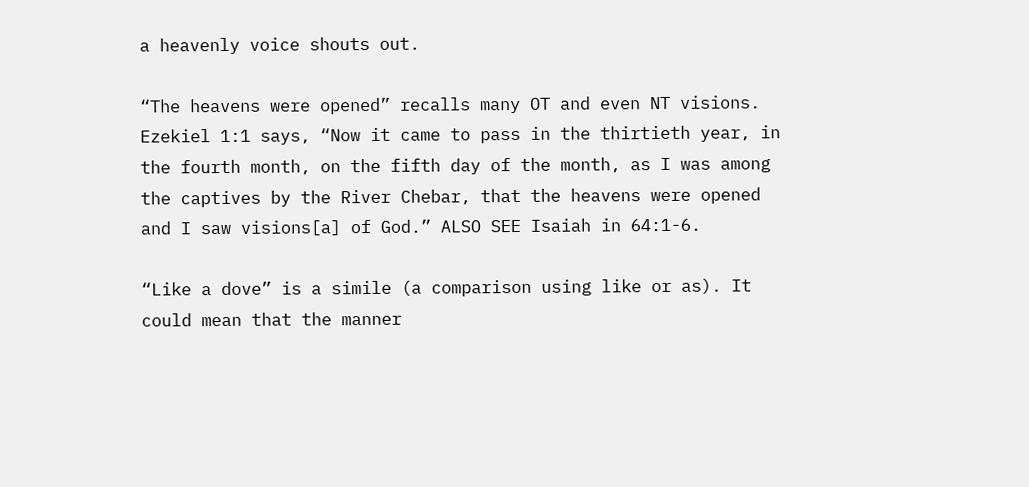a heavenly voice shouts out.

“The heavens were opened” recalls many OT and even NT visions. Ezekiel 1:1 says, “Now it came to pass in the thirtieth year, in the fourth month, on the fifth day of the month, as I was among the captives by the River Chebar, that the heavens were opened and I saw visions[a] of God.” ALSO SEE Isaiah in 64:1-6.

“Like a dove” is a simile (a comparison using like or as). It could mean that the manner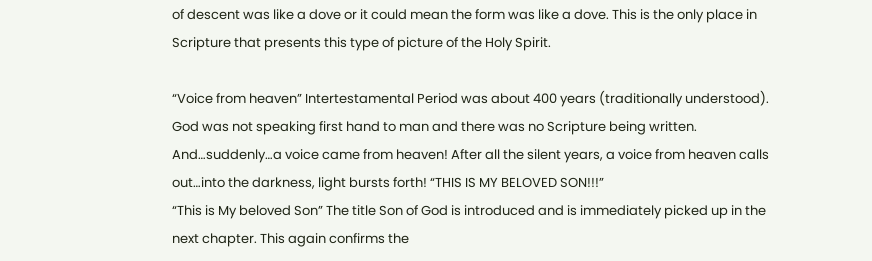of descent was like a dove or it could mean the form was like a dove. This is the only place in Scripture that presents this type of picture of the Holy Spirit.

“Voice from heaven” Intertestamental Period was about 400 years (traditionally understood). God was not speaking first hand to man and there was no Scripture being written. And…suddenly…a voice came from heaven! After all the silent years, a voice from heaven calls out…into the darkness, light bursts forth! “THIS IS MY BELOVED SON!!!”
“This is My beloved Son” The title Son of God is introduced and is immediately picked up in the next chapter. This again confirms the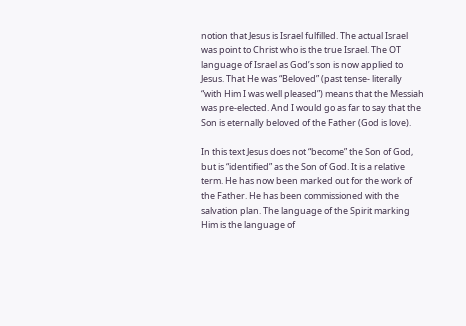notion that Jesus is Israel fulfilled. The actual Israel was point to Christ who is the true Israel. The OT language of Israel as God’s son is now applied to Jesus. That He was “Beloved” (past tense- literally “with Him I was well pleased”) means that the Messiah was pre-elected. And I would go as far to say that the Son is eternally beloved of the Father (God is love).

In this text Jesus does not “become” the Son of God, but is “identified” as the Son of God. It is a relative term. He has now been marked out for the work of the Father. He has been commissioned with the salvation plan. The language of the Spirit marking Him is the language of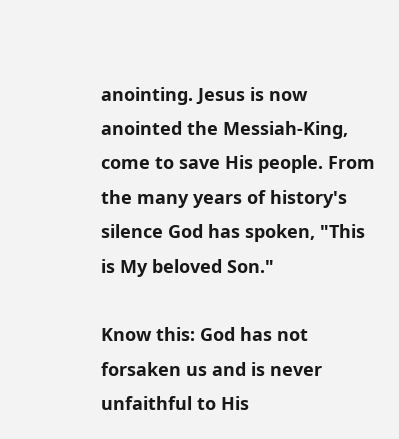anointing. Jesus is now anointed the Messiah-King, come to save His people. From the many years of history's silence God has spoken, "This is My beloved Son."

Know this: God has not forsaken us and is never unfaithful to His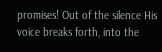promises! Out of the silence His voice breaks forth, into the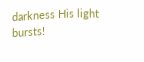darkness His light bursts!